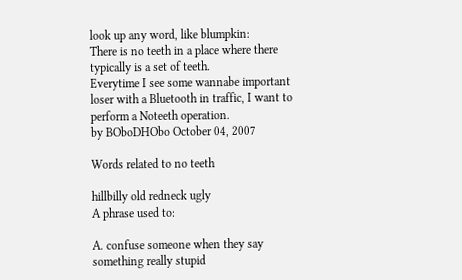look up any word, like blumpkin:
There is no teeth in a place where there typically is a set of teeth.
Everytime I see some wannabe important loser with a Bluetooth in traffic, I want to perform a Noteeth operation.
by BOboDHObo October 04, 2007

Words related to no teeth

hillbilly old redneck ugly
A phrase used to:

A. confuse someone when they say something really stupid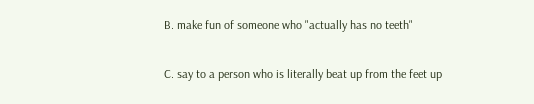B. make fun of someone who "actually has no teeth"

C. say to a person who is literally beat up from the feet up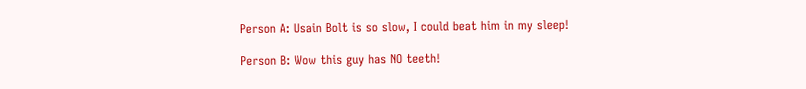Person A: Usain Bolt is so slow, I could beat him in my sleep!

Person B: Wow this guy has NO teeth!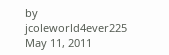by jcoleworld4ever225 May 11, 2011